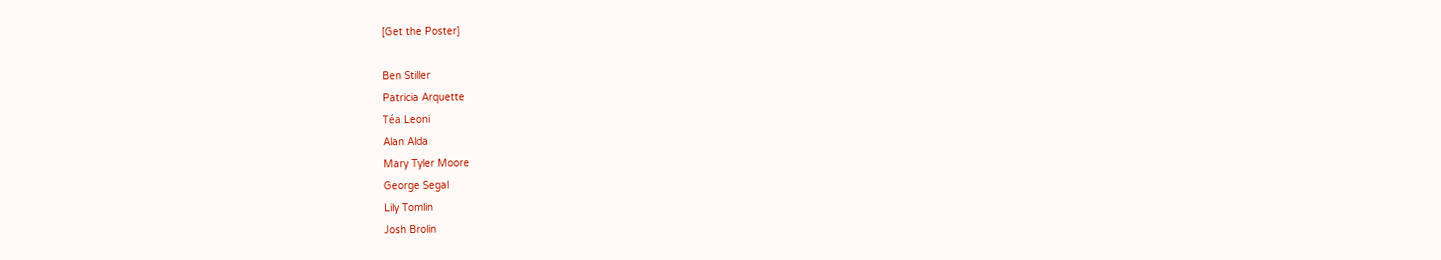[Get the Poster]

Ben Stiller
Patricia Arquette
Téa Leoni
Alan Alda
Mary Tyler Moore
George Segal
Lily Tomlin
Josh Brolin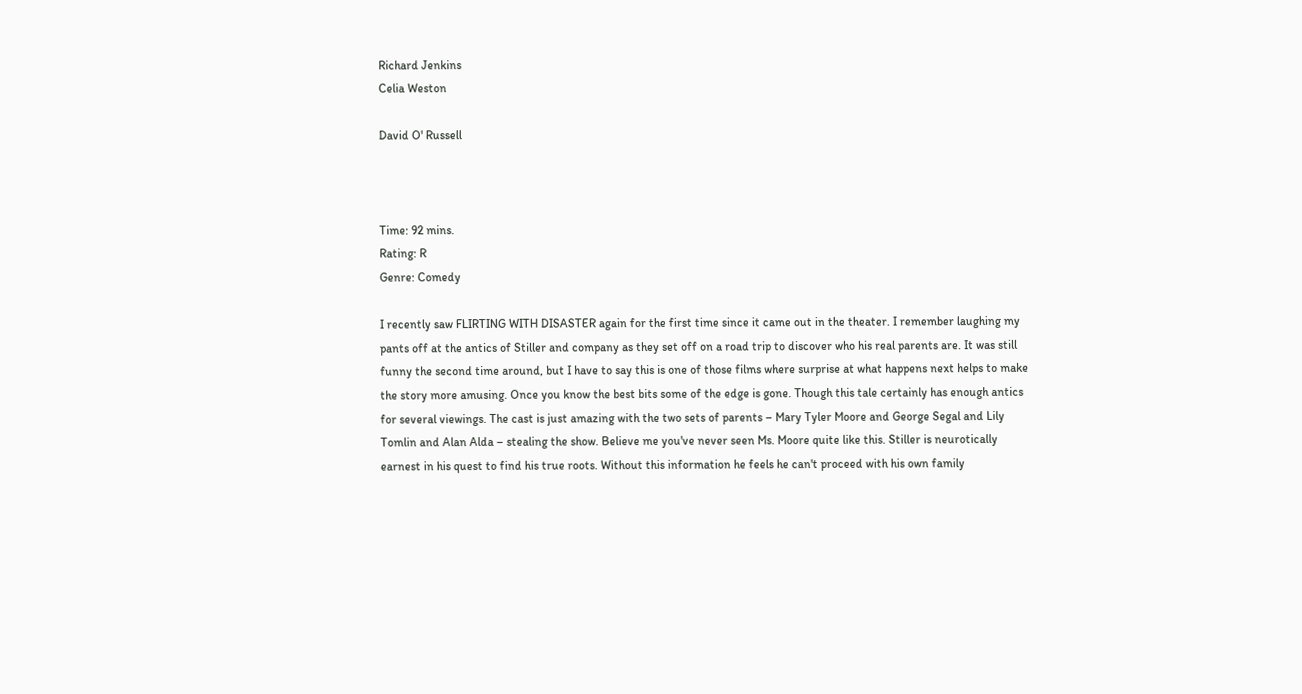Richard Jenkins
Celia Weston

David O' Russell



Time: 92 mins.
Rating: R
Genre: Comedy

I recently saw FLIRTING WITH DISASTER again for the first time since it came out in the theater. I remember laughing my pants off at the antics of Stiller and company as they set off on a road trip to discover who his real parents are. It was still funny the second time around, but I have to say this is one of those films where surprise at what happens next helps to make the story more amusing. Once you know the best bits some of the edge is gone. Though this tale certainly has enough antics for several viewings. The cast is just amazing with the two sets of parents – Mary Tyler Moore and George Segal and Lily Tomlin and Alan Alda – stealing the show. Believe me you've never seen Ms. Moore quite like this. Stiller is neurotically earnest in his quest to find his true roots. Without this information he feels he can't proceed with his own family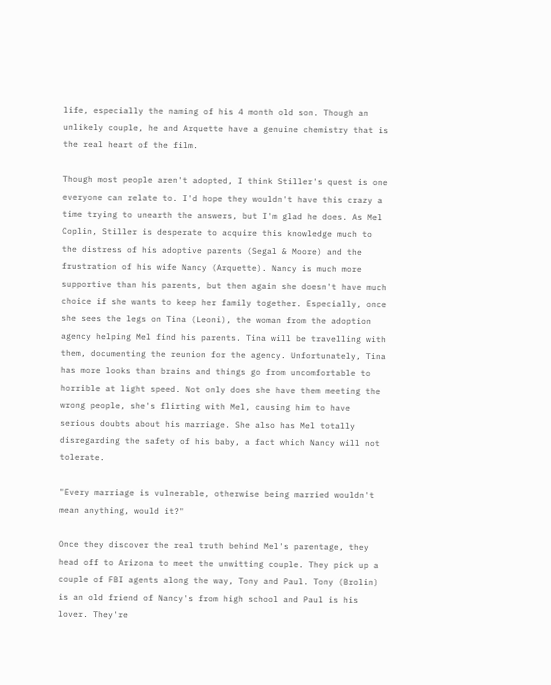life, especially the naming of his 4 month old son. Though an unlikely couple, he and Arquette have a genuine chemistry that is the real heart of the film.

Though most people aren't adopted, I think Stiller's quest is one everyone can relate to. I'd hope they wouldn't have this crazy a time trying to unearth the answers, but I'm glad he does. As Mel Coplin, Stiller is desperate to acquire this knowledge much to the distress of his adoptive parents (Segal & Moore) and the frustration of his wife Nancy (Arquette). Nancy is much more supportive than his parents, but then again she doesn't have much choice if she wants to keep her family together. Especially, once she sees the legs on Tina (Leoni), the woman from the adoption agency helping Mel find his parents. Tina will be travelling with them, documenting the reunion for the agency. Unfortunately, Tina has more looks than brains and things go from uncomfortable to horrible at light speed. Not only does she have them meeting the wrong people, she's flirting with Mel, causing him to have serious doubts about his marriage. She also has Mel totally disregarding the safety of his baby, a fact which Nancy will not tolerate.

"Every marriage is vulnerable, otherwise being married wouldn't mean anything, would it?"

Once they discover the real truth behind Mel's parentage, they head off to Arizona to meet the unwitting couple. They pick up a couple of FBI agents along the way, Tony and Paul. Tony (Brolin) is an old friend of Nancy's from high school and Paul is his lover. They're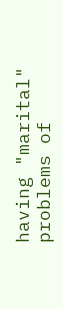having "marital" problems of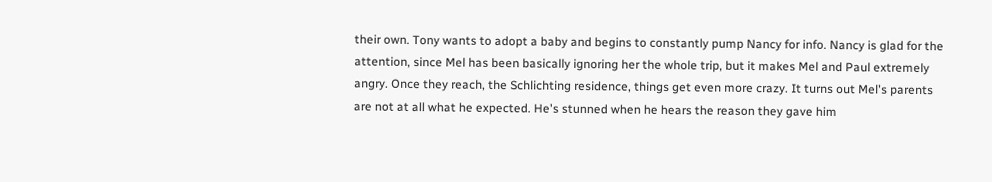their own. Tony wants to adopt a baby and begins to constantly pump Nancy for info. Nancy is glad for the attention, since Mel has been basically ignoring her the whole trip, but it makes Mel and Paul extremely angry. Once they reach, the Schlichting residence, things get even more crazy. It turns out Mel's parents are not at all what he expected. He's stunned when he hears the reason they gave him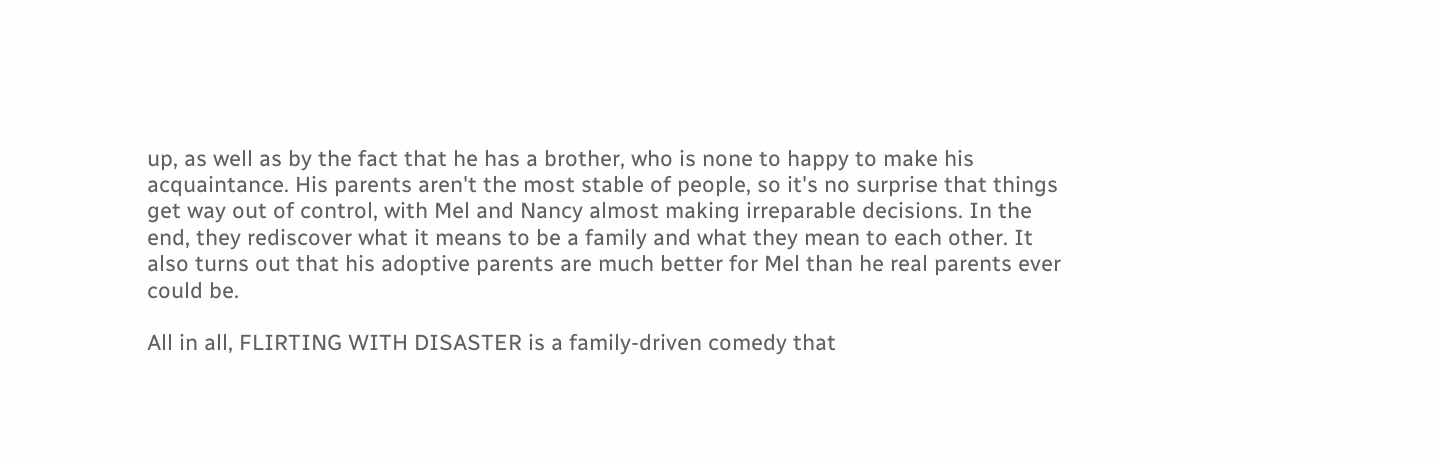up, as well as by the fact that he has a brother, who is none to happy to make his acquaintance. His parents aren't the most stable of people, so it's no surprise that things get way out of control, with Mel and Nancy almost making irreparable decisions. In the end, they rediscover what it means to be a family and what they mean to each other. It also turns out that his adoptive parents are much better for Mel than he real parents ever could be.

All in all, FLIRTING WITH DISASTER is a family-driven comedy that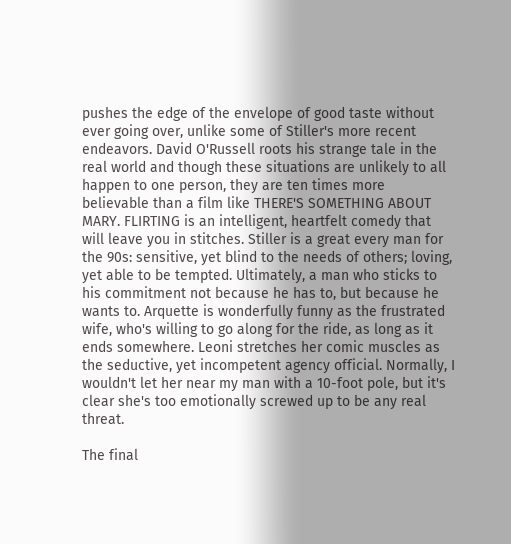pushes the edge of the envelope of good taste without ever going over, unlike some of Stiller's more recent endeavors. David O'Russell roots his strange tale in the real world and though these situations are unlikely to all happen to one person, they are ten times more believable than a film like THERE'S SOMETHING ABOUT MARY. FLIRTING is an intelligent, heartfelt comedy that will leave you in stitches. Stiller is a great every man for the 90s: sensitive, yet blind to the needs of others; loving, yet able to be tempted. Ultimately, a man who sticks to his commitment not because he has to, but because he wants to. Arquette is wonderfully funny as the frustrated wife, who's willing to go along for the ride, as long as it ends somewhere. Leoni stretches her comic muscles as the seductive, yet incompetent agency official. Normally, I wouldn't let her near my man with a 10-foot pole, but it's clear she's too emotionally screwed up to be any real threat.

The final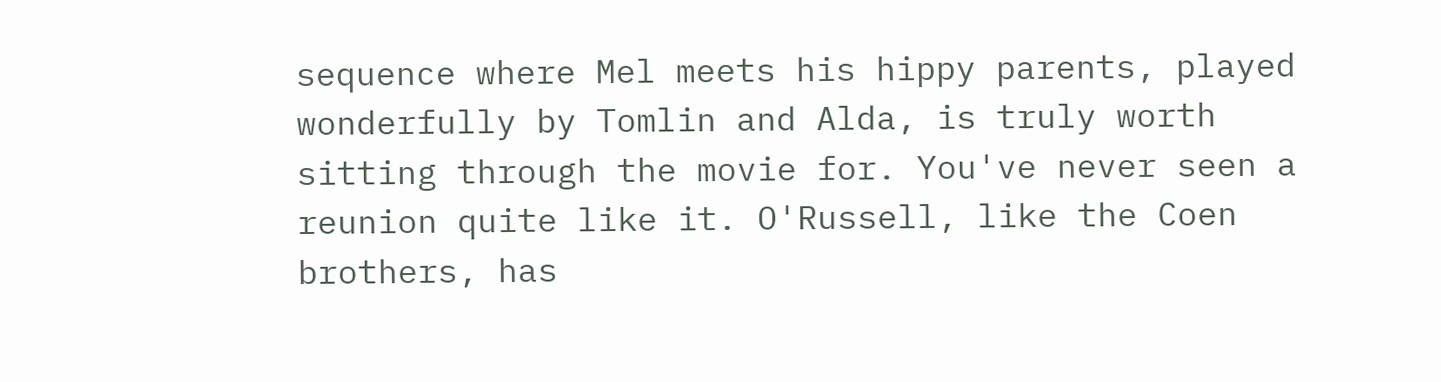sequence where Mel meets his hippy parents, played wonderfully by Tomlin and Alda, is truly worth sitting through the movie for. You've never seen a reunion quite like it. O'Russell, like the Coen brothers, has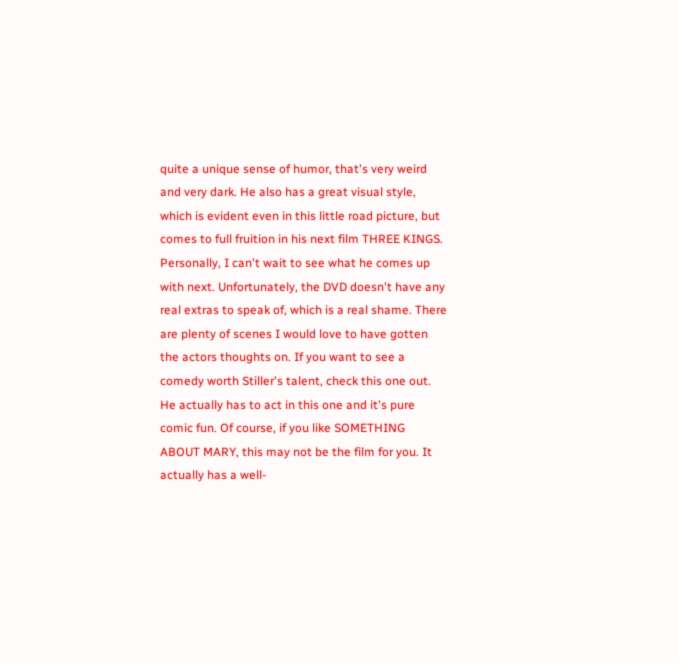quite a unique sense of humor, that's very weird and very dark. He also has a great visual style, which is evident even in this little road picture, but comes to full fruition in his next film THREE KINGS. Personally, I can't wait to see what he comes up with next. Unfortunately, the DVD doesn't have any real extras to speak of, which is a real shame. There are plenty of scenes I would love to have gotten the actors thoughts on. If you want to see a comedy worth Stiller's talent, check this one out. He actually has to act in this one and it's pure comic fun. Of course, if you like SOMETHING ABOUT MARY, this may not be the film for you. It actually has a well-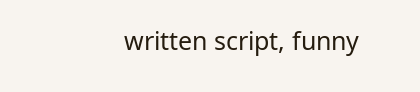written script, funny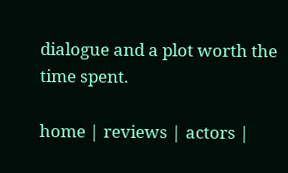dialogue and a plot worth the time spent.

home | reviews | actors |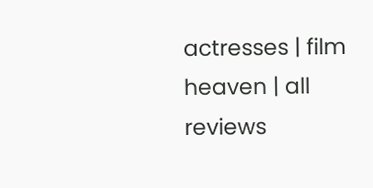actresses | film heaven | all reviews